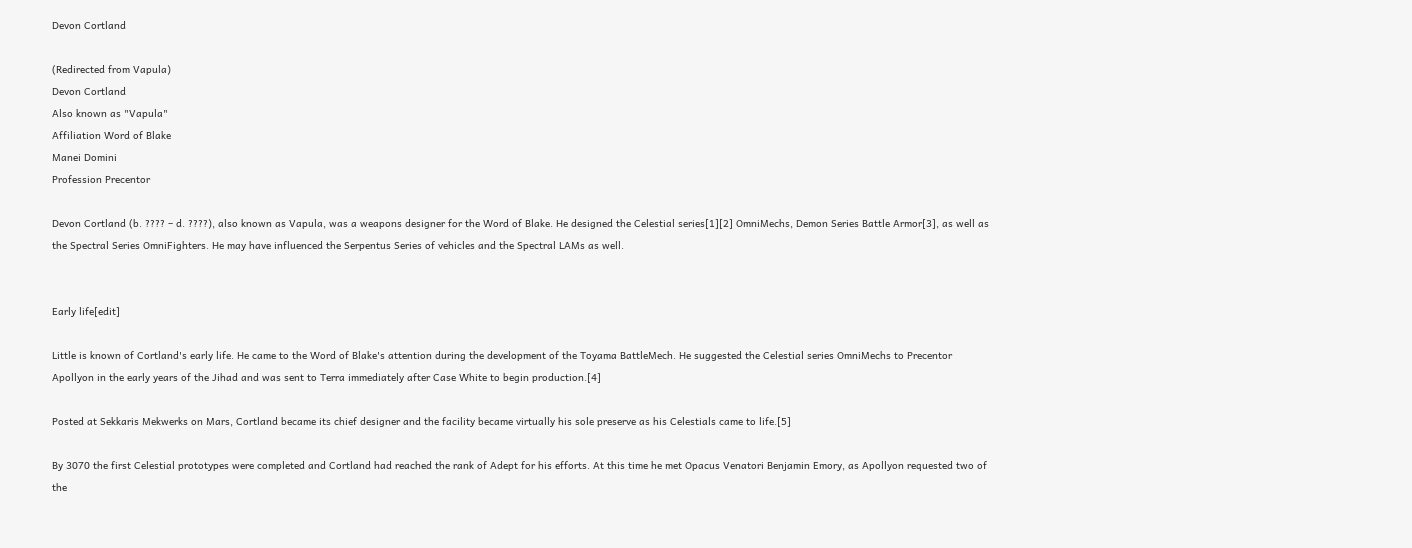Devon Cortland

(Redirected from Vapula)
Devon Cortland
Also known as "Vapula"
Affiliation Word of Blake
Manei Domini
Profession Precentor

Devon Cortland (b. ???? – d. ????), also known as Vapula, was a weapons designer for the Word of Blake. He designed the Celestial series[1][2] OmniMechs, Demon Series Battle Armor[3], as well as the Spectral Series OmniFighters. He may have influenced the Serpentus Series of vehicles and the Spectral LAMs as well.


Early life[edit]

Little is known of Cortland's early life. He came to the Word of Blake's attention during the development of the Toyama BattleMech. He suggested the Celestial series OmniMechs to Precentor Apollyon in the early years of the Jihad and was sent to Terra immediately after Case White to begin production.[4]

Posted at Sekkaris Mekwerks on Mars, Cortland became its chief designer and the facility became virtually his sole preserve as his Celestials came to life.[5]

By 3070 the first Celestial prototypes were completed and Cortland had reached the rank of Adept for his efforts. At this time he met Opacus Venatori Benjamin Emory, as Apollyon requested two of the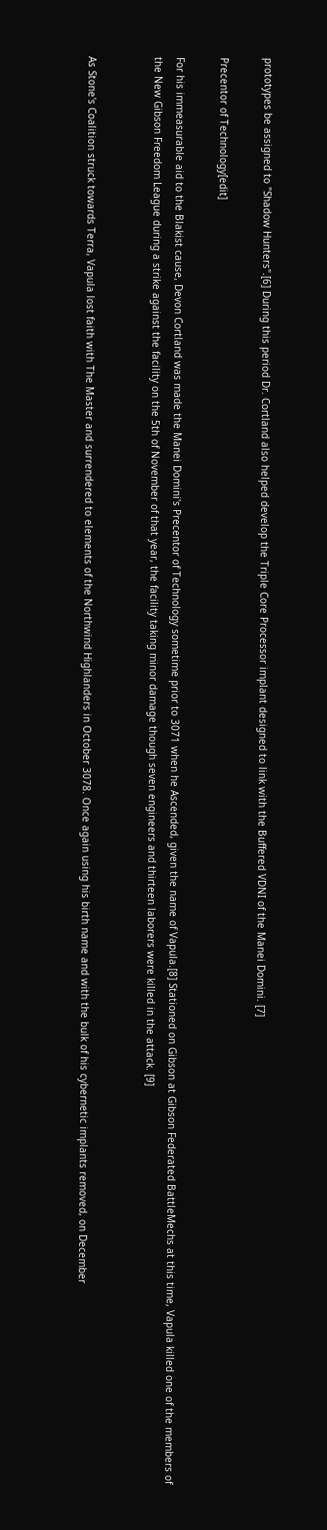prototypes be assigned to "Shadow Hunters".[6] During this period Dr. Cortland also helped develop the Triple Core Processor implant designed to link with the Buffered VDNI of the Manei Domini. [7]

Precentor of Technology[edit]

For his immeasurable aid to the Blakist cause, Devon Cortland was made the Manei Domini's Precentor of Technology sometime prior to 3071 when he Ascended, given the name of Vapula.[8] Stationed on Gibson at Gibson Federated BattleMechs at this time, Vapula killed one of the members of the New Gibson Freedom League during a strike against the facility on the 5th of November of that year, the facility taking minor damage though seven engineers and thirteen laborers were killed in the attack. [9]


As Stone's Coalition struck towards Terra, Vapula lost faith with The Master and surrendered to elements of the Northwind Highlanders in October 3078. Once again using his birth name and with the bulk of his cybernetic implants removed, on December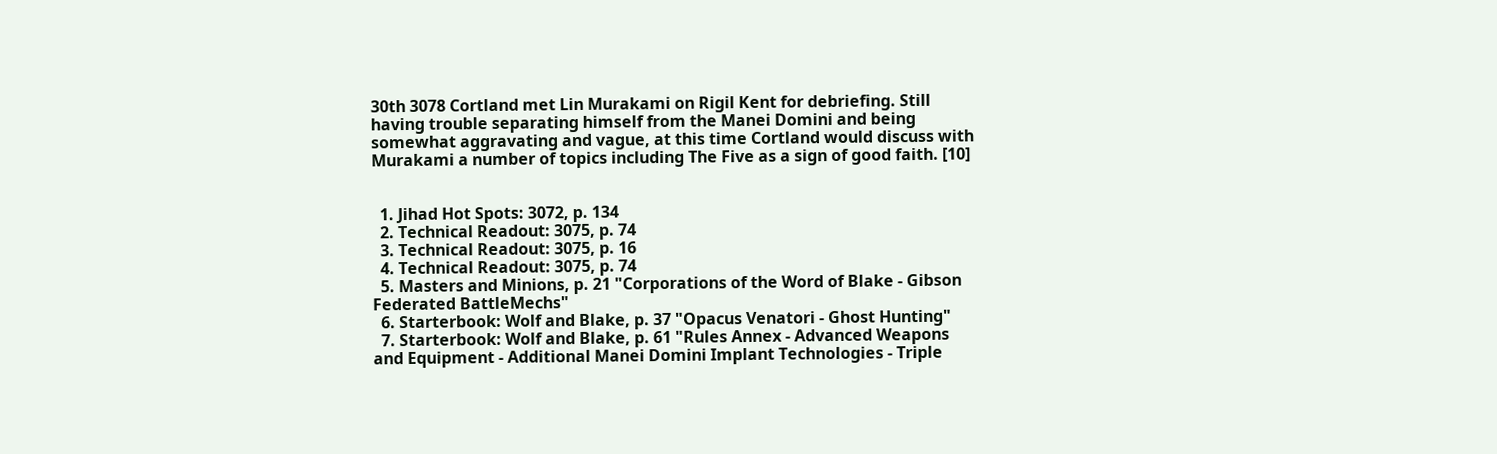30th 3078 Cortland met Lin Murakami on Rigil Kent for debriefing. Still having trouble separating himself from the Manei Domini and being somewhat aggravating and vague, at this time Cortland would discuss with Murakami a number of topics including The Five as a sign of good faith. [10]


  1. Jihad Hot Spots: 3072, p. 134
  2. Technical Readout: 3075, p. 74
  3. Technical Readout: 3075, p. 16
  4. Technical Readout: 3075, p. 74
  5. Masters and Minions, p. 21 "Corporations of the Word of Blake - Gibson Federated BattleMechs"
  6. Starterbook: Wolf and Blake, p. 37 "Opacus Venatori - Ghost Hunting"
  7. Starterbook: Wolf and Blake, p. 61 "Rules Annex - Advanced Weapons and Equipment - Additional Manei Domini Implant Technologies - Triple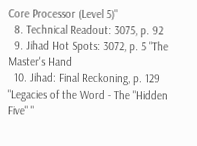Core Processor (Level 5)"
  8. Technical Readout: 3075, p. 92
  9. Jihad Hot Spots: 3072, p. 5 "The Master's Hand
  10. Jihad: Final Reckoning, p. 129 "Legacies of the Word - The "Hidden Five" "